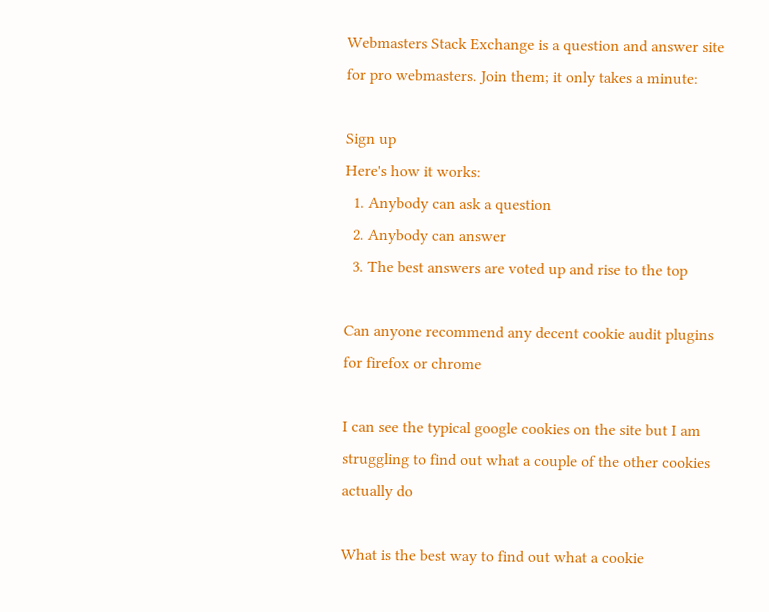Webmasters Stack Exchange is a question and answer site for pro webmasters. Join them; it only takes a minute:

Sign up
Here's how it works:
  1. Anybody can ask a question
  2. Anybody can answer
  3. The best answers are voted up and rise to the top

Can anyone recommend any decent cookie audit plugins for firefox or chrome

I can see the typical google cookies on the site but I am struggling to find out what a couple of the other cookies actually do

What is the best way to find out what a cookie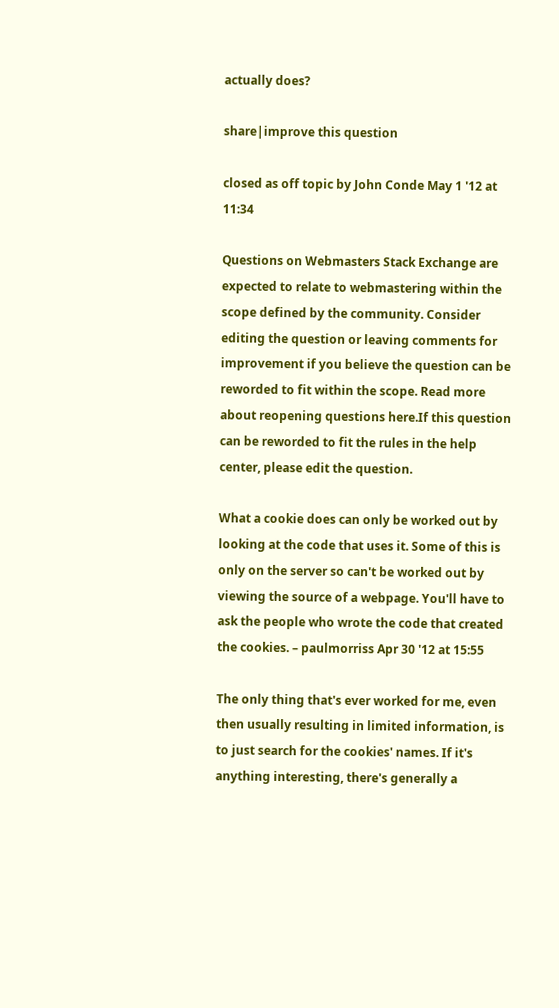actually does?

share|improve this question

closed as off topic by John Conde May 1 '12 at 11:34

Questions on Webmasters Stack Exchange are expected to relate to webmastering within the scope defined by the community. Consider editing the question or leaving comments for improvement if you believe the question can be reworded to fit within the scope. Read more about reopening questions here.If this question can be reworded to fit the rules in the help center, please edit the question.

What a cookie does can only be worked out by looking at the code that uses it. Some of this is only on the server so can't be worked out by viewing the source of a webpage. You'll have to ask the people who wrote the code that created the cookies. – paulmorriss Apr 30 '12 at 15:55

The only thing that's ever worked for me, even then usually resulting in limited information, is to just search for the cookies' names. If it's anything interesting, there's generally a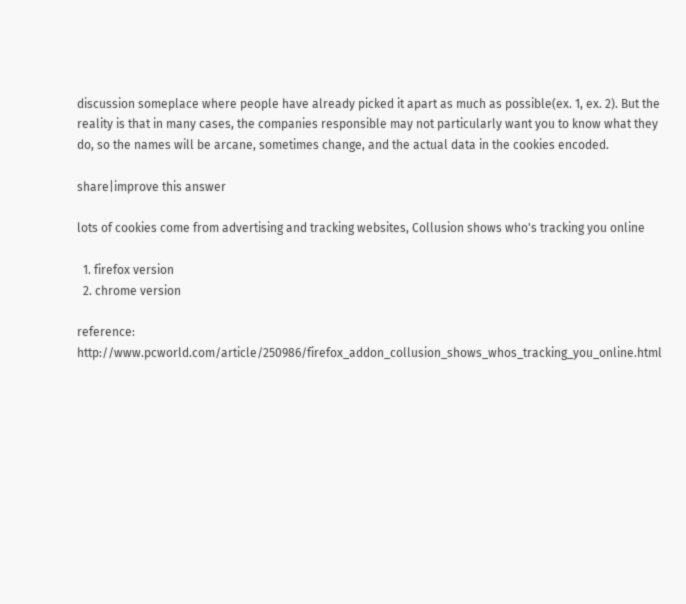discussion someplace where people have already picked it apart as much as possible(ex. 1, ex. 2). But the reality is that in many cases, the companies responsible may not particularly want you to know what they do, so the names will be arcane, sometimes change, and the actual data in the cookies encoded.

share|improve this answer

lots of cookies come from advertising and tracking websites, Collusion shows who's tracking you online

  1. firefox version
  2. chrome version

reference: http://www.pcworld.com/article/250986/firefox_addon_collusion_shows_whos_tracking_you_online.html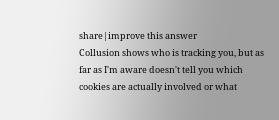share|improve this answer
Collusion shows who is tracking you, but as far as I'm aware doesn't tell you which cookies are actually involved or what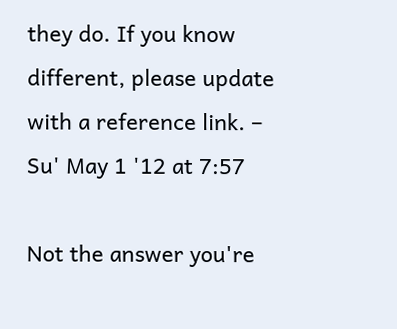they do. If you know different, please update with a reference link. – Su' May 1 '12 at 7:57

Not the answer you're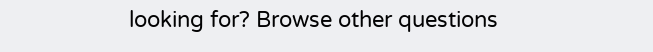looking for? Browse other questions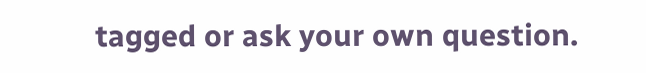tagged or ask your own question.